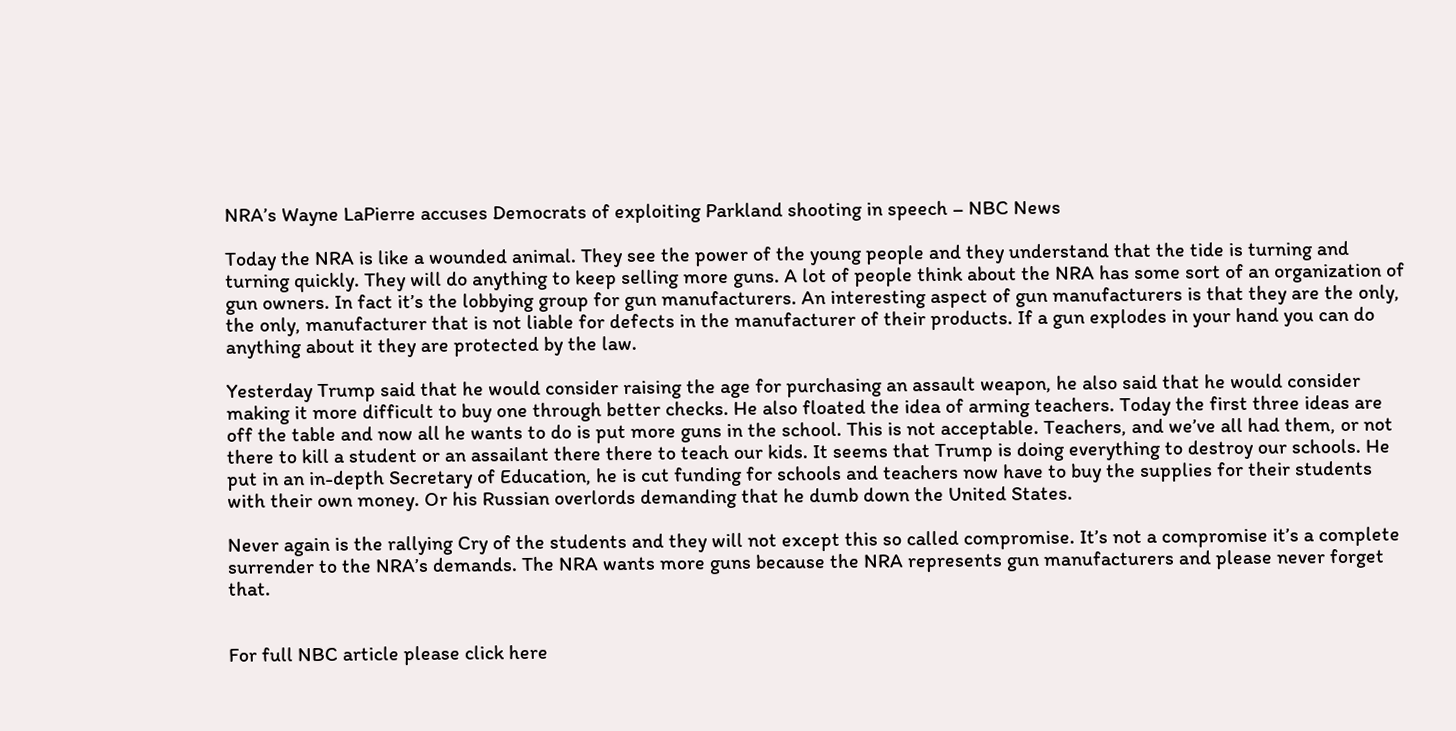NRA’s Wayne LaPierre accuses Democrats of exploiting Parkland shooting in speech – NBC News

Today the NRA is like a wounded animal. They see the power of the young people and they understand that the tide is turning and turning quickly. They will do anything to keep selling more guns. A lot of people think about the NRA has some sort of an organization of gun owners. In fact it’s the lobbying group for gun manufacturers. An interesting aspect of gun manufacturers is that they are the only, the only, manufacturer that is not liable for defects in the manufacturer of their products. If a gun explodes in your hand you can do anything about it they are protected by the law.

Yesterday Trump said that he would consider raising the age for purchasing an assault weapon, he also said that he would consider making it more difficult to buy one through better checks. He also floated the idea of arming teachers. Today the first three ideas are off the table and now all he wants to do is put more guns in the school. This is not acceptable. Teachers, and we’ve all had them, or not there to kill a student or an assailant there there to teach our kids. It seems that Trump is doing everything to destroy our schools. He put in an in-depth Secretary of Education, he is cut funding for schools and teachers now have to buy the supplies for their students with their own money. Or his Russian overlords demanding that he dumb down the United States.

Never again is the rallying Cry of the students and they will not except this so called compromise. It’s not a compromise it’s a complete surrender to the NRA’s demands. The NRA wants more guns because the NRA represents gun manufacturers and please never forget that.


For full NBC article please click here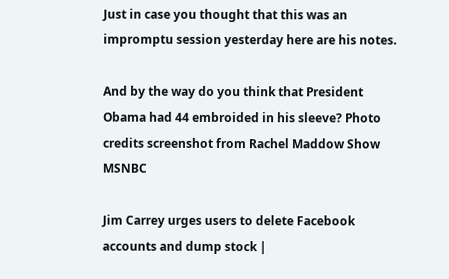Just in case you thought that this was an impromptu session yesterday here are his notes.

And by the way do you think that President Obama had 44 embroided in his sleeve? Photo credits screenshot from Rachel Maddow Show MSNBC

Jim Carrey urges users to delete Facebook accounts and dump stock |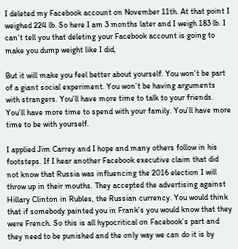I deleted my Facebook account on November 11th. At that point I weighed 224 lb. So here I am 3 months later and I weigh 183 lb. I can’t tell you that deleting your Facebook account is going to make you dump weight like I did,

But it will make you feel better about yourself. You won’t be part of a giant social experiment. You won’t be having arguments with strangers. You’ll have more time to talk to your friends. You’ll have more time to spend with your family. You’ll have more time to be with yourself.

I applied Jim Carrey and I hope and many others follow in his footsteps. If I hear another Facebook executive claim that did not know that Russia was influencing the 2016 election I will throw up in their mouths. They accepted the advertising against Hillary Clinton in Rubles, the Russian currency. You would think that if somebody painted you in Frank’s you would know that they were French. So this is all hypocritical on Facebook’s part and they need to be punished and the only way we can do it is by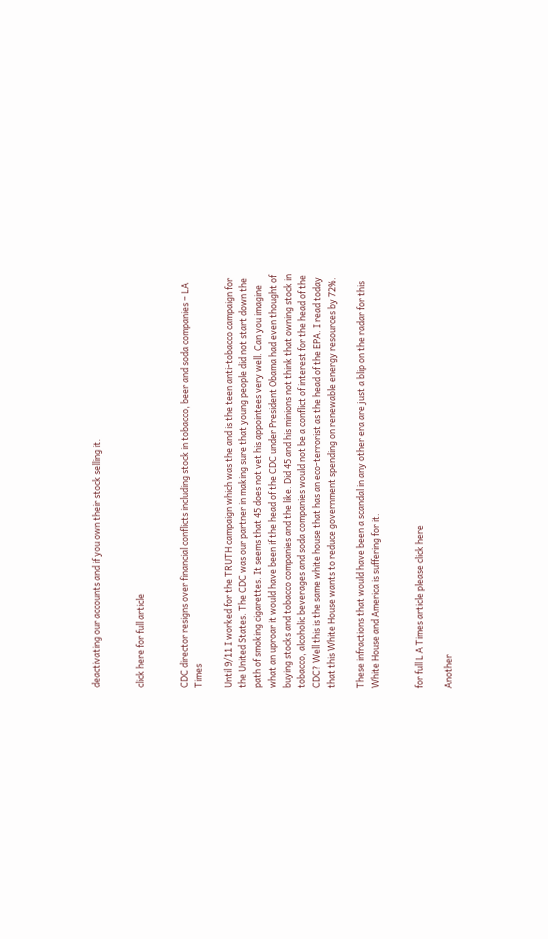deactivating our accounts and if you own their stock selling it.


click here for full article


CDC director resigns over financial conflicts including stock in tobacco, beer and soda companies – LA Times

Until 9/11 I worked for the TRUTH campaign which was the and is the teen anti-tobacco campaign for the United States. The CDC was our partner in making sure that young people did not start down the path of smoking cigarettes. It seems that 45 does not vet his appointees very well. Can you imagine what an uproar it would have been if the head of the CDC under President Obama had even thought of buying stocks and tobacco companies and the like. Did 45 and his minions not think that owning stock in tobacco, alcoholic beverages and soda companies would not be a conflict of interest for the head of the CDC? Well this is the same white house that has an eco-terrorist as the head of the EPA. I read today that this White House wants to reduce government spending on renewable energy resources by 72%.

These infractions that would have been a scandal in any other era are just a blip on the radar for this White House and America is suffering for it.


for full L A Times article please click here

Another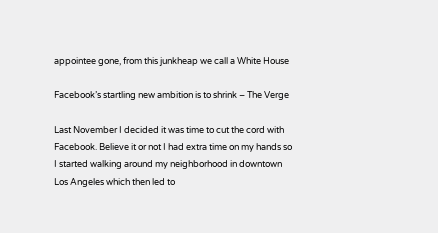appointee gone, from this junkheap we call a White House

Facebook’s startling new ambition is to shrink – The Verge

Last November I decided it was time to cut the cord with Facebook. Believe it or not I had extra time on my hands so I started walking around my neighborhood in downtown Los Angeles which then led to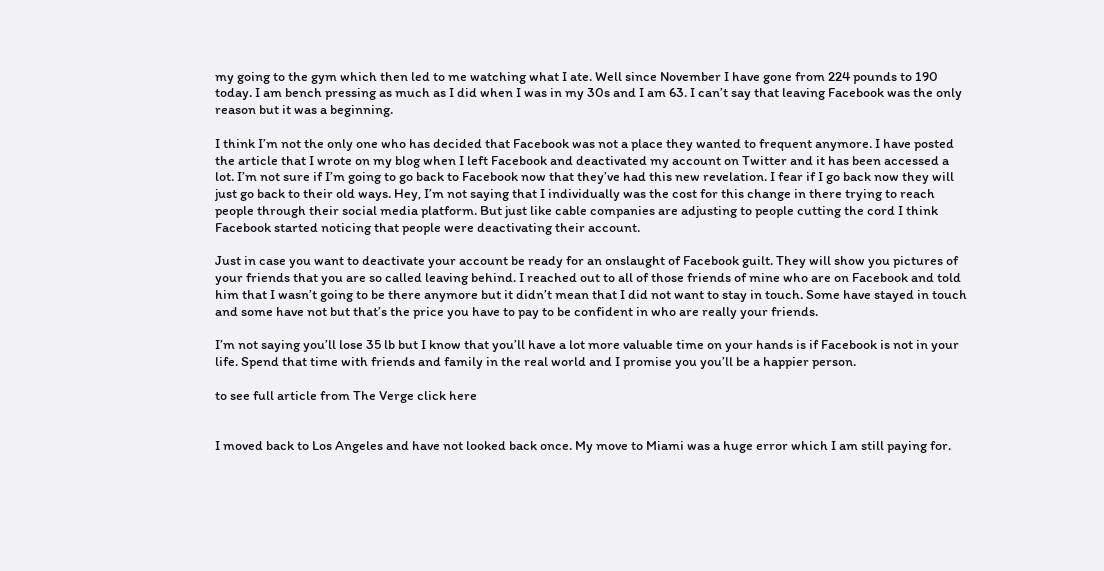my going to the gym which then led to me watching what I ate. Well since November I have gone from 224 pounds to 190 today. I am bench pressing as much as I did when I was in my 30s and I am 63. I can’t say that leaving Facebook was the only reason but it was a beginning.

I think I’m not the only one who has decided that Facebook was not a place they wanted to frequent anymore. I have posted the article that I wrote on my blog when I left Facebook and deactivated my account on Twitter and it has been accessed a lot. I’m not sure if I’m going to go back to Facebook now that they’ve had this new revelation. I fear if I go back now they will just go back to their old ways. Hey, I’m not saying that I individually was the cost for this change in there trying to reach people through their social media platform. But just like cable companies are adjusting to people cutting the cord I think Facebook started noticing that people were deactivating their account.

Just in case you want to deactivate your account be ready for an onslaught of Facebook guilt. They will show you pictures of your friends that you are so called leaving behind. I reached out to all of those friends of mine who are on Facebook and told him that I wasn’t going to be there anymore but it didn’t mean that I did not want to stay in touch. Some have stayed in touch and some have not but that’s the price you have to pay to be confident in who are really your friends.

I’m not saying you’ll lose 35 lb but I know that you’ll have a lot more valuable time on your hands is if Facebook is not in your life. Spend that time with friends and family in the real world and I promise you you’ll be a happier person.

to see full article from The Verge click here


I moved back to Los Angeles and have not looked back once. My move to Miami was a huge error which I am still paying for.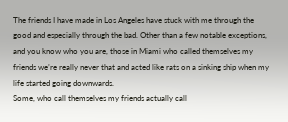The friends I have made in Los Angeles have stuck with me through the good and especially through the bad. Other than a few notable exceptions, and you know who you are, those in Miami who called themselves my friends we’re really never that and acted like rats on a sinking ship when my life started going downwards.
Some, who call themselves my friends actually call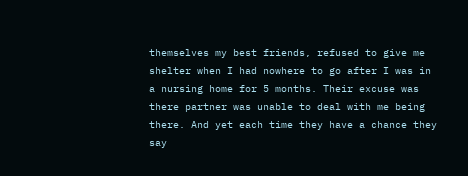themselves my best friends, refused to give me shelter when I had nowhere to go after I was in a nursing home for 5 months. Their excuse was there partner was unable to deal with me being there. And yet each time they have a chance they say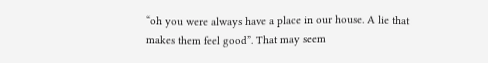“oh you were always have a place in our house. A lie that makes them feel good”. That may seem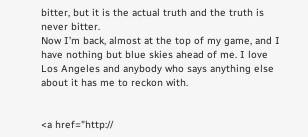bitter, but it is the actual truth and the truth is never bitter.
Now I’m back, almost at the top of my game, and I have nothing but blue skies ahead of me. I love Los Angeles and anybody who says anything else about it has me to reckon with.


<a href="http://